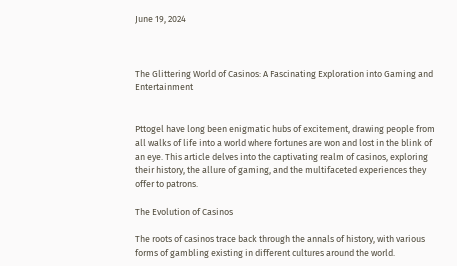June 19, 2024



The Glittering World of Casinos: A Fascinating Exploration into Gaming and Entertainment


Pttogel have long been enigmatic hubs of excitement, drawing people from all walks of life into a world where fortunes are won and lost in the blink of an eye. This article delves into the captivating realm of casinos, exploring their history, the allure of gaming, and the multifaceted experiences they offer to patrons.

The Evolution of Casinos

The roots of casinos trace back through the annals of history, with various forms of gambling existing in different cultures around the world.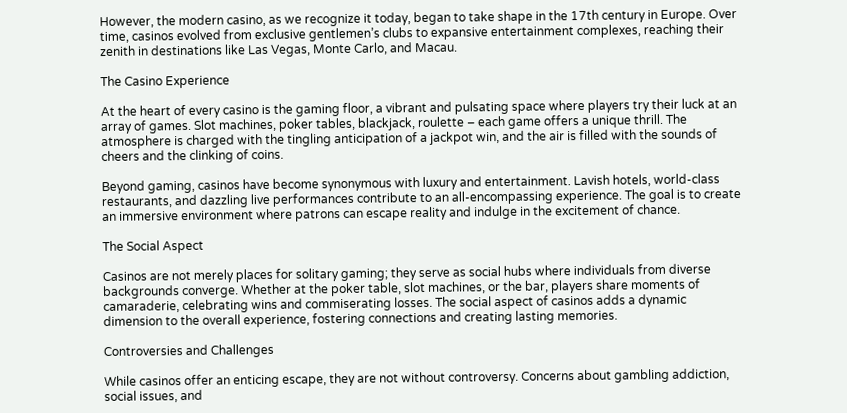However, the modern casino, as we recognize it today, began to take shape in the 17th century in Europe. Over time, casinos evolved from exclusive gentlemen’s clubs to expansive entertainment complexes, reaching their zenith in destinations like Las Vegas, Monte Carlo, and Macau.

The Casino Experience

At the heart of every casino is the gaming floor, a vibrant and pulsating space where players try their luck at an array of games. Slot machines, poker tables, blackjack, roulette – each game offers a unique thrill. The atmosphere is charged with the tingling anticipation of a jackpot win, and the air is filled with the sounds of cheers and the clinking of coins.

Beyond gaming, casinos have become synonymous with luxury and entertainment. Lavish hotels, world-class restaurants, and dazzling live performances contribute to an all-encompassing experience. The goal is to create an immersive environment where patrons can escape reality and indulge in the excitement of chance.

The Social Aspect

Casinos are not merely places for solitary gaming; they serve as social hubs where individuals from diverse backgrounds converge. Whether at the poker table, slot machines, or the bar, players share moments of camaraderie, celebrating wins and commiserating losses. The social aspect of casinos adds a dynamic dimension to the overall experience, fostering connections and creating lasting memories.

Controversies and Challenges

While casinos offer an enticing escape, they are not without controversy. Concerns about gambling addiction, social issues, and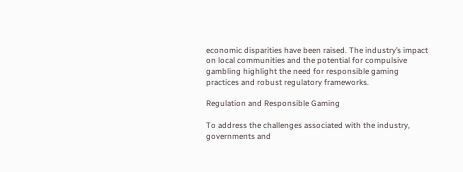economic disparities have been raised. The industry’s impact on local communities and the potential for compulsive gambling highlight the need for responsible gaming practices and robust regulatory frameworks.

Regulation and Responsible Gaming

To address the challenges associated with the industry, governments and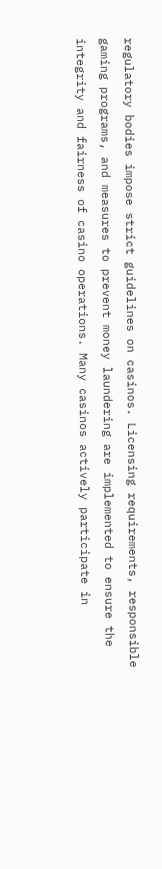regulatory bodies impose strict guidelines on casinos. Licensing requirements, responsible gaming programs, and measures to prevent money laundering are implemented to ensure the integrity and fairness of casino operations. Many casinos actively participate in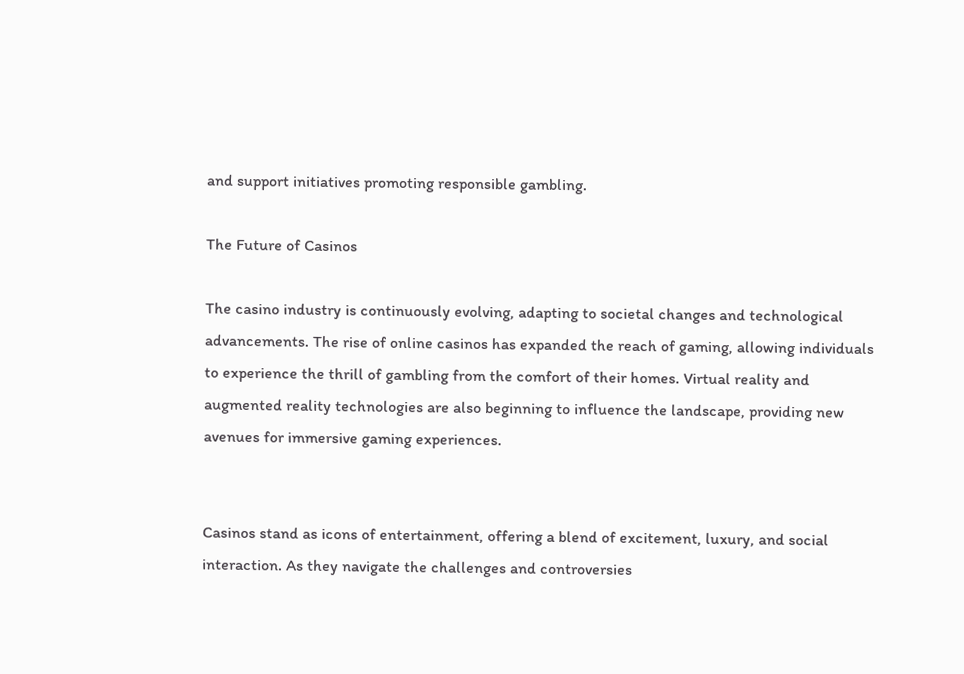and support initiatives promoting responsible gambling.

The Future of Casinos

The casino industry is continuously evolving, adapting to societal changes and technological advancements. The rise of online casinos has expanded the reach of gaming, allowing individuals to experience the thrill of gambling from the comfort of their homes. Virtual reality and augmented reality technologies are also beginning to influence the landscape, providing new avenues for immersive gaming experiences.


Casinos stand as icons of entertainment, offering a blend of excitement, luxury, and social interaction. As they navigate the challenges and controversies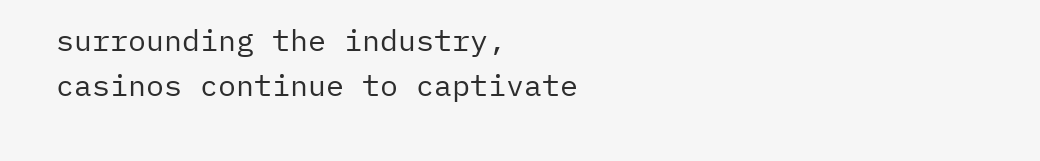surrounding the industry, casinos continue to captivate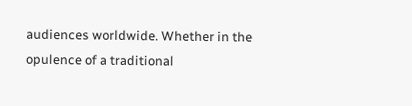audiences worldwide. Whether in the opulence of a traditional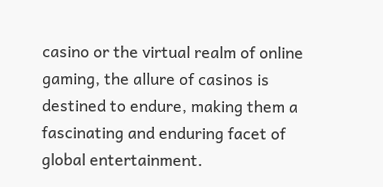casino or the virtual realm of online gaming, the allure of casinos is destined to endure, making them a fascinating and enduring facet of global entertainment.